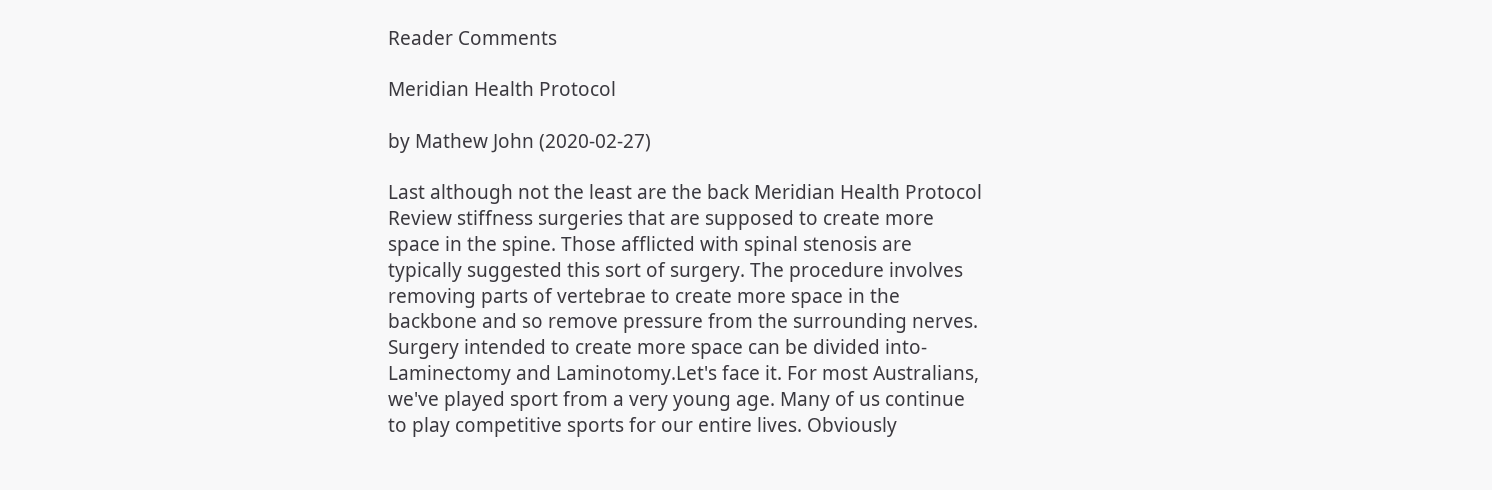Reader Comments

Meridian Health Protocol

by Mathew John (2020-02-27)

Last although not the least are the back Meridian Health Protocol Review stiffness surgeries that are supposed to create more space in the spine. Those afflicted with spinal stenosis are typically suggested this sort of surgery. The procedure involves removing parts of vertebrae to create more space in the backbone and so remove pressure from the surrounding nerves. Surgery intended to create more space can be divided into- Laminectomy and Laminotomy.Let's face it. For most Australians, we've played sport from a very young age. Many of us continue to play competitive sports for our entire lives. Obviously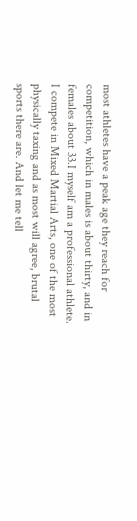most athletes have a peak age they reach for competition, which in males is about thirty, and in females about 33.I myself am a professional athlete. I compete in Mixed Martial Arts, one of the most physically taxing and as most will agree, brutal sports there are. And let me tell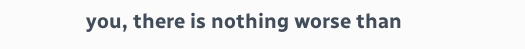you, there is nothing worse than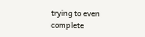trying to even complete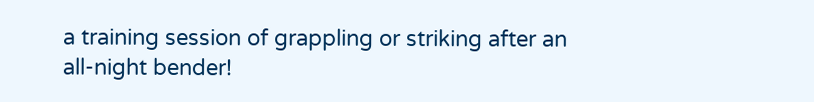a training session of grappling or striking after an all-night bender!